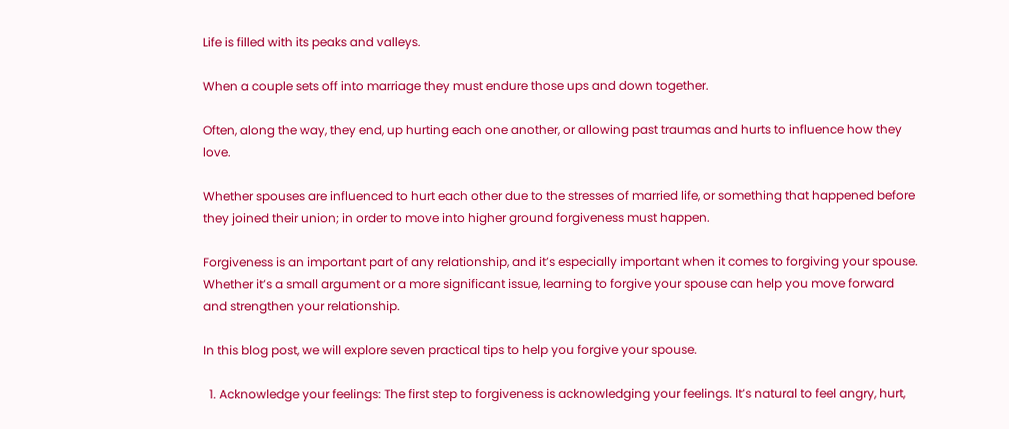Life is filled with its peaks and valleys.

When a couple sets off into marriage they must endure those ups and down together.

Often, along the way, they end, up hurting each one another, or allowing past traumas and hurts to influence how they love.

Whether spouses are influenced to hurt each other due to the stresses of married life, or something that happened before they joined their union; in order to move into higher ground forgiveness must happen.

Forgiveness is an important part of any relationship, and it’s especially important when it comes to forgiving your spouse. Whether it’s a small argument or a more significant issue, learning to forgive your spouse can help you move forward and strengthen your relationship.

In this blog post, we will explore seven practical tips to help you forgive your spouse.

  1. Acknowledge your feelings: The first step to forgiveness is acknowledging your feelings. It’s natural to feel angry, hurt,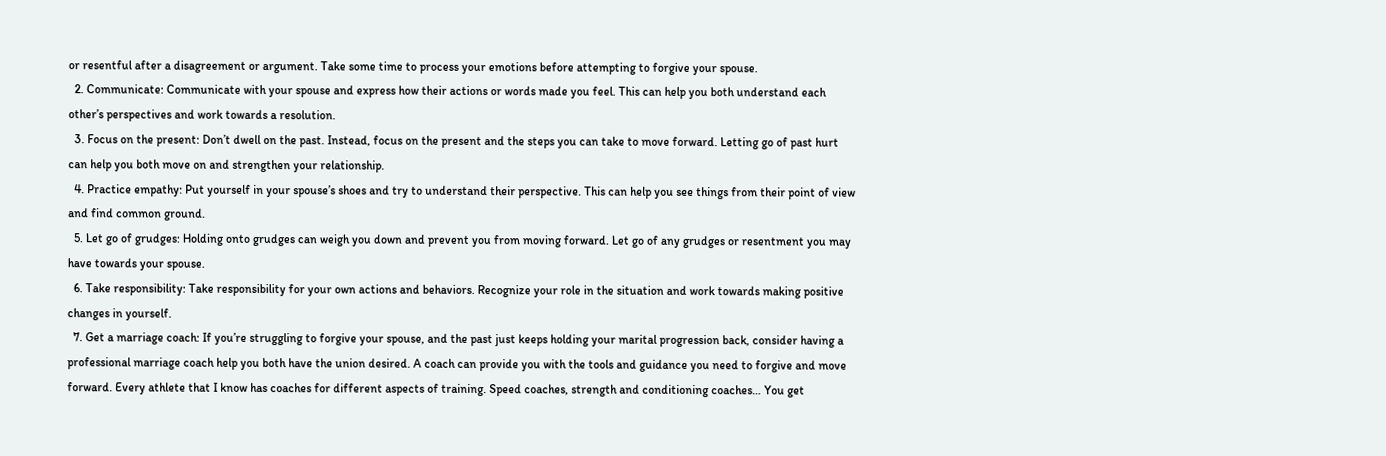or resentful after a disagreement or argument. Take some time to process your emotions before attempting to forgive your spouse.
  2. Communicate: Communicate with your spouse and express how their actions or words made you feel. This can help you both understand each other’s perspectives and work towards a resolution.
  3. Focus on the present: Don’t dwell on the past. Instead, focus on the present and the steps you can take to move forward. Letting go of past hurt can help you both move on and strengthen your relationship.
  4. Practice empathy: Put yourself in your spouse’s shoes and try to understand their perspective. This can help you see things from their point of view and find common ground.
  5. Let go of grudges: Holding onto grudges can weigh you down and prevent you from moving forward. Let go of any grudges or resentment you may have towards your spouse.
  6. Take responsibility: Take responsibility for your own actions and behaviors. Recognize your role in the situation and work towards making positive changes in yourself.
  7. Get a marriage coach: If you’re struggling to forgive your spouse, and the past just keeps holding your marital progression back, consider having a professional marriage coach help you both have the union desired. A coach can provide you with the tools and guidance you need to forgive and move forward. Every athlete that I know has coaches for different aspects of training. Speed coaches, strength and conditioning coaches… You get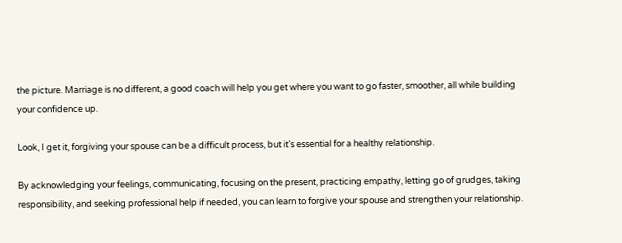the picture. Marriage is no different, a good coach will help you get where you want to go faster, smoother, all while building your confidence up.

Look, I get it, forgiving your spouse can be a difficult process, but it’s essential for a healthy relationship.

By acknowledging your feelings, communicating, focusing on the present, practicing empathy, letting go of grudges, taking responsibility, and seeking professional help if needed, you can learn to forgive your spouse and strengthen your relationship.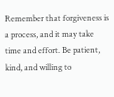Remember that forgiveness is a process, and it may take time and effort. Be patient, kind, and willing to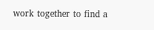work together to find a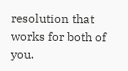resolution that works for both of you.